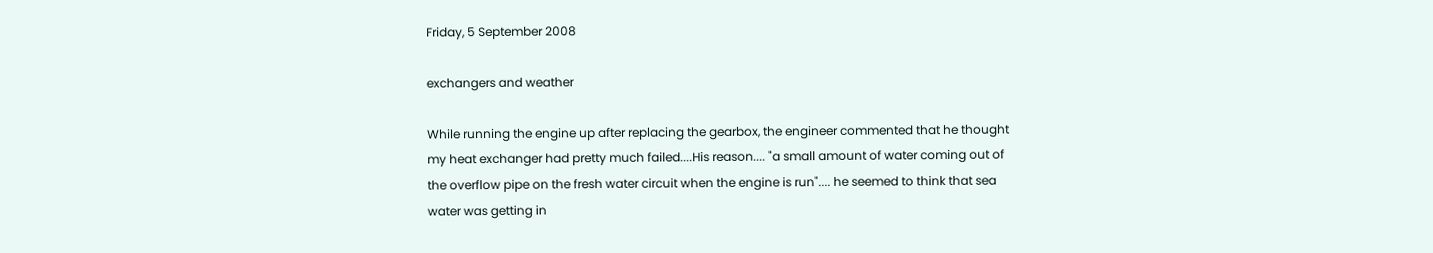Friday, 5 September 2008

exchangers and weather

While running the engine up after replacing the gearbox, the engineer commented that he thought my heat exchanger had pretty much failed....His reason.... "a small amount of water coming out of the overflow pipe on the fresh water circuit when the engine is run".... he seemed to think that sea water was getting in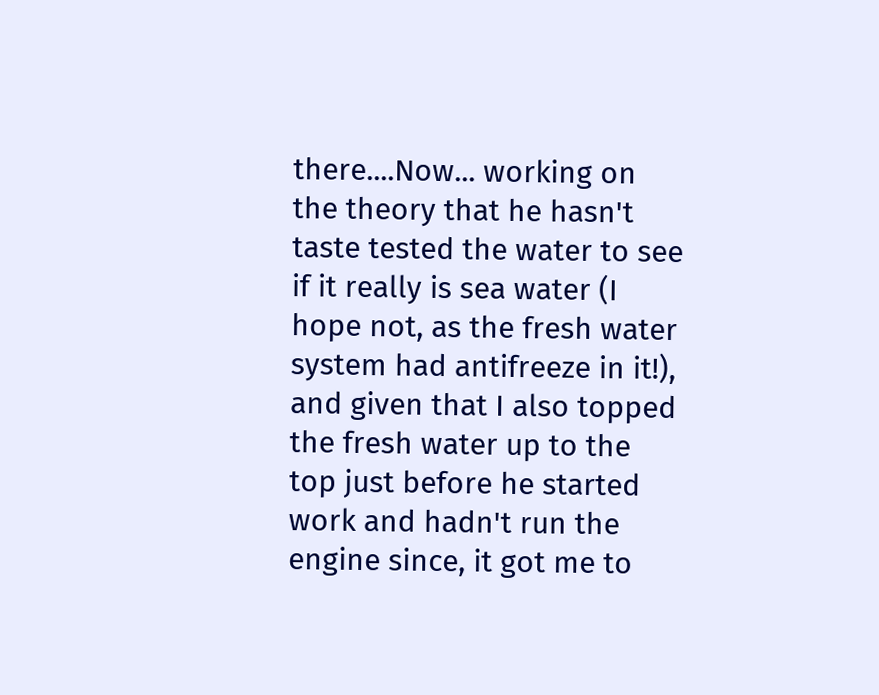there....Now... working on the theory that he hasn't taste tested the water to see if it really is sea water (I hope not, as the fresh water system had antifreeze in it!), and given that I also topped the fresh water up to the top just before he started work and hadn't run the engine since, it got me to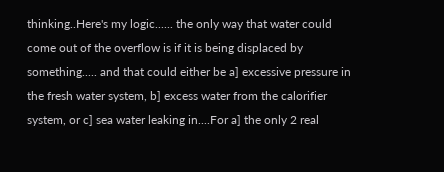thinking..Here's my logic...... the only way that water could come out of the overflow is if it is being displaced by something..... and that could either be a] excessive pressure in the fresh water system, b] excess water from the calorifier system, or c] sea water leaking in....For a] the only 2 real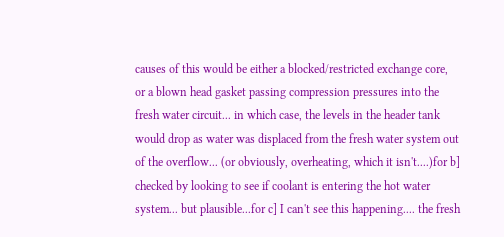causes of this would be either a blocked/restricted exchange core, or a blown head gasket passing compression pressures into the fresh water circuit... in which case, the levels in the header tank would drop as water was displaced from the fresh water system out of the overflow... (or obviously, overheating, which it isn't....)for b] checked by looking to see if coolant is entering the hot water system... but plausible...for c] I can't see this happening.... the fresh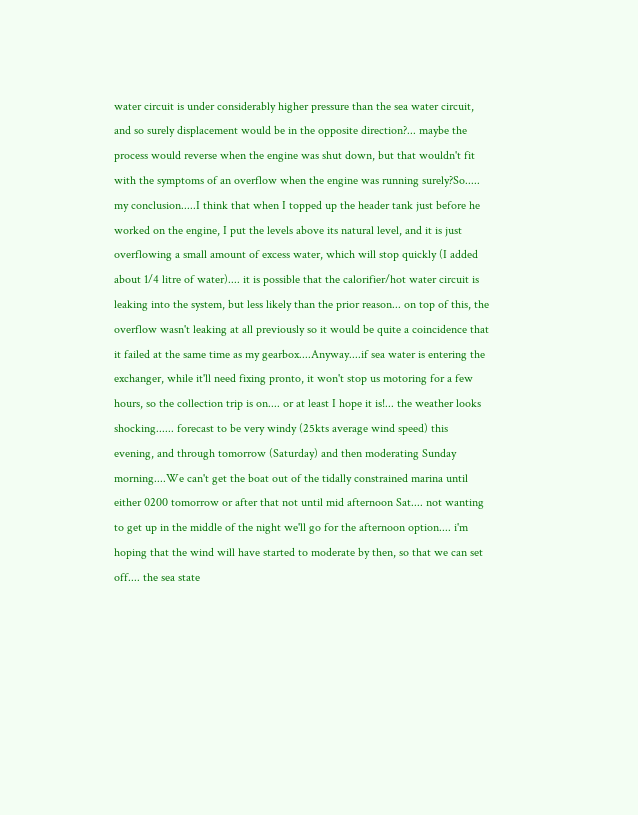water circuit is under considerably higher pressure than the sea water circuit, and so surely displacement would be in the opposite direction?... maybe the process would reverse when the engine was shut down, but that wouldn't fit with the symptoms of an overflow when the engine was running surely?So..... my conclusion.....I think that when I topped up the header tank just before he worked on the engine, I put the levels above its natural level, and it is just overflowing a small amount of excess water, which will stop quickly (I added about 1/4 litre of water).... it is possible that the calorifier/hot water circuit is leaking into the system, but less likely than the prior reason... on top of this, the overflow wasn't leaking at all previously so it would be quite a coincidence that it failed at the same time as my gearbox....Anyway....if sea water is entering the exchanger, while it'll need fixing pronto, it won't stop us motoring for a few hours, so the collection trip is on.... or at least I hope it is!... the weather looks shocking...... forecast to be very windy (25kts average wind speed) this evening, and through tomorrow (Saturday) and then moderating Sunday morning....We can't get the boat out of the tidally constrained marina until either 0200 tomorrow or after that not until mid afternoon Sat.... not wanting to get up in the middle of the night we'll go for the afternoon option.... i'm hoping that the wind will have started to moderate by then, so that we can set off.... the sea state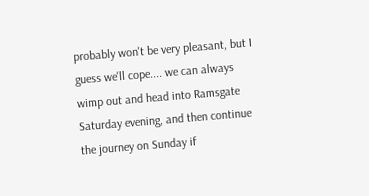probably won't be very pleasant, but I guess we'll cope.... we can always wimp out and head into Ramsgate Saturday evening, and then continue the journey on Sunday if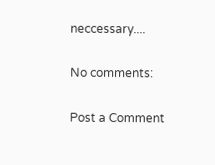neccessary....

No comments:

Post a Comment